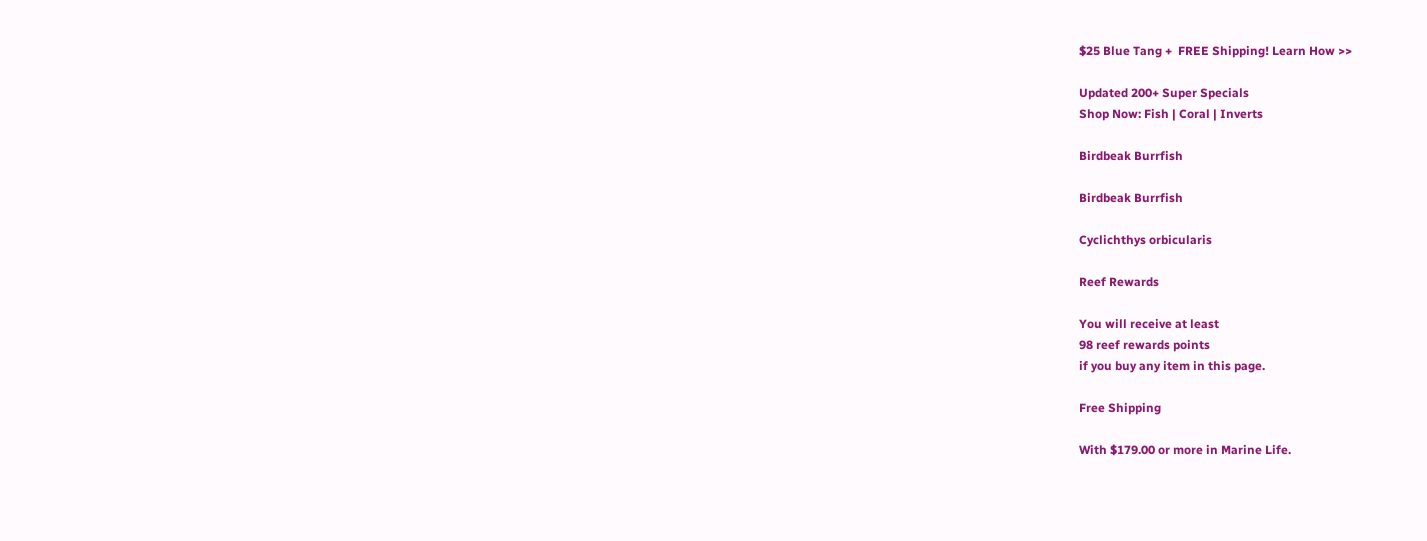$25 Blue Tang +  FREE Shipping! Learn How >>

Updated 200+ Super Specials
Shop Now: Fish | Coral | Inverts

Birdbeak Burrfish

Birdbeak Burrfish

Cyclichthys orbicularis

Reef Rewards

You will receive at least
98 reef rewards points
if you buy any item in this page.

Free Shipping

With $179.00 or more in Marine Life.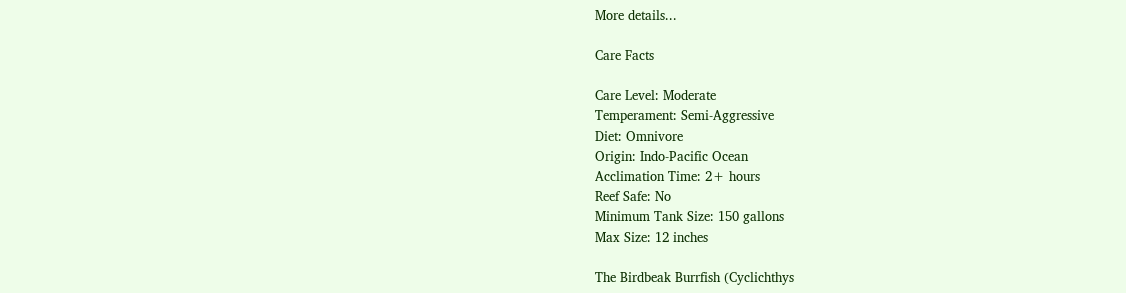More details...

Care Facts

Care Level: Moderate
Temperament: Semi-Aggressive
Diet: Omnivore
Origin: Indo-Pacific Ocean
Acclimation Time: 2+ hours
Reef Safe: No
Minimum Tank Size: 150 gallons
Max Size: 12 inches

The Birdbeak Burrfish (Cyclichthys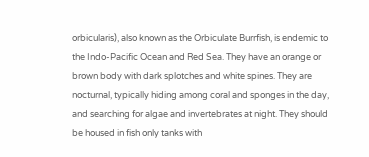orbicularis), also known as the Orbiculate Burrfish, is endemic to the Indo-Pacific Ocean and Red Sea. They have an orange or brown body with dark splotches and white spines. They are nocturnal, typically hiding among coral and sponges in the day, and searching for algae and invertebrates at night. They should be housed in fish only tanks with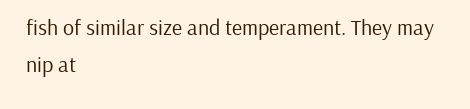fish of similar size and temperament. They may nip at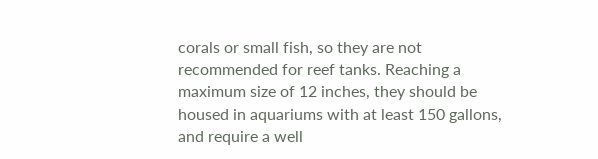corals or small fish, so they are not recommended for reef tanks. Reaching a maximum size of 12 inches, they should be housed in aquariums with at least 150 gallons, and require a well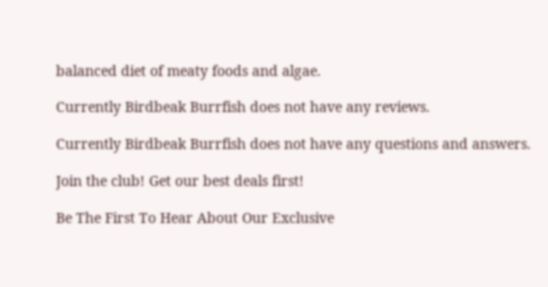balanced diet of meaty foods and algae.

Currently Birdbeak Burrfish does not have any reviews.

Currently Birdbeak Burrfish does not have any questions and answers.

Join the club! Get our best deals first!

Be The First To Hear About Our Exclusive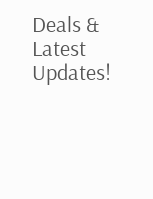Deals & Latest Updates!